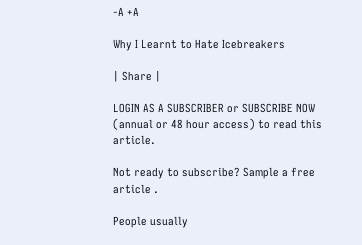-A +A

Why I Learnt to Hate Icebreakers

| Share |

LOGIN AS A SUBSCRIBER or SUBSCRIBE NOW (annual or 48 hour access) to read this article.

Not ready to subscribe? Sample a free article .

People usually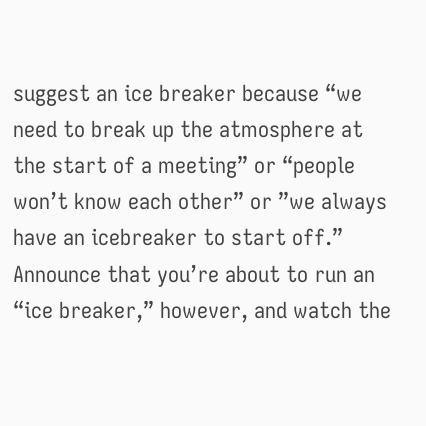suggest an ice breaker because “we need to break up the atmosphere at the start of a meeting” or “people won’t know each other” or ”we always have an icebreaker to start off.”  Announce that you’re about to run an “ice breaker,” however, and watch the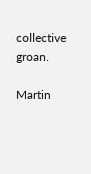collective groan.

Martin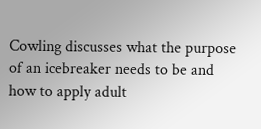Cowling discusses what the purpose of an icebreaker needs to be and how to apply adult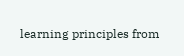learning principles from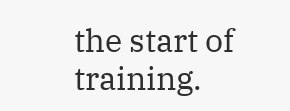the start of training.